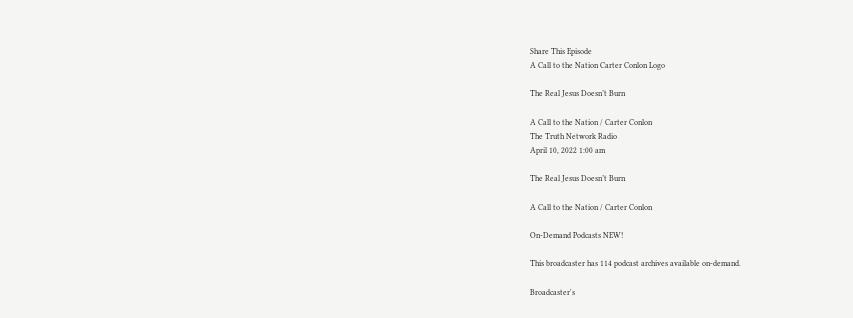Share This Episode
A Call to the Nation Carter Conlon Logo

The Real Jesus Doesn’t Burn

A Call to the Nation / Carter Conlon
The Truth Network Radio
April 10, 2022 1:00 am

The Real Jesus Doesn’t Burn

A Call to the Nation / Carter Conlon

On-Demand Podcasts NEW!

This broadcaster has 114 podcast archives available on-demand.

Broadcaster's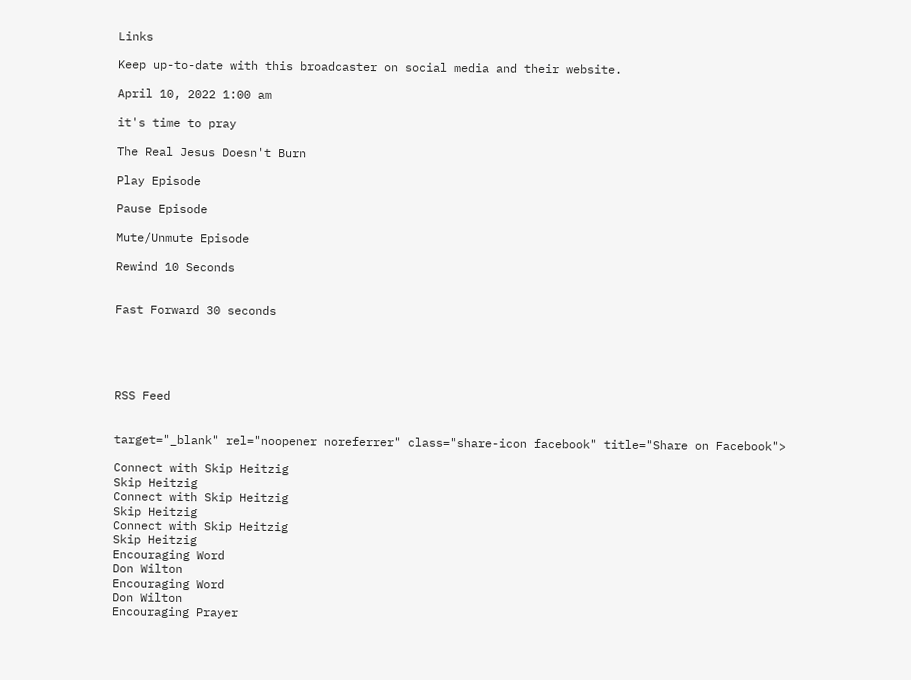Links

Keep up-to-date with this broadcaster on social media and their website.

April 10, 2022 1:00 am

it's time to pray

The Real Jesus Doesn't Burn

Play Episode

Pause Episode

Mute/Unmute Episode

Rewind 10 Seconds


Fast Forward 30 seconds





RSS Feed


target="_blank" rel="noopener noreferrer" class="share-icon facebook" title="Share on Facebook">

Connect with Skip Heitzig
Skip Heitzig
Connect with Skip Heitzig
Skip Heitzig
Connect with Skip Heitzig
Skip Heitzig
Encouraging Word
Don Wilton
Encouraging Word
Don Wilton
Encouraging Prayer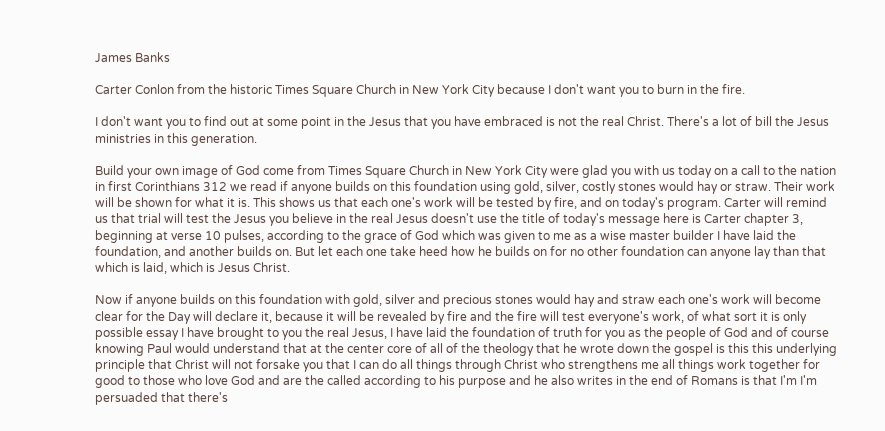James Banks

Carter Conlon from the historic Times Square Church in New York City because I don't want you to burn in the fire.

I don't want you to find out at some point in the Jesus that you have embraced is not the real Christ. There's a lot of bill the Jesus ministries in this generation.

Build your own image of God come from Times Square Church in New York City were glad you with us today on a call to the nation in first Corinthians 312 we read if anyone builds on this foundation using gold, silver, costly stones would hay or straw. Their work will be shown for what it is. This shows us that each one's work will be tested by fire, and on today's program. Carter will remind us that trial will test the Jesus you believe in the real Jesus doesn't use the title of today's message here is Carter chapter 3, beginning at verse 10 pulses, according to the grace of God which was given to me as a wise master builder I have laid the foundation, and another builds on. But let each one take heed how he builds on for no other foundation can anyone lay than that which is laid, which is Jesus Christ.

Now if anyone builds on this foundation with gold, silver and precious stones would hay and straw each one's work will become clear for the Day will declare it, because it will be revealed by fire and the fire will test everyone's work, of what sort it is only possible essay I have brought to you the real Jesus, I have laid the foundation of truth for you as the people of God and of course knowing Paul would understand that at the center core of all of the theology that he wrote down the gospel is this this underlying principle that Christ will not forsake you that I can do all things through Christ who strengthens me all things work together for good to those who love God and are the called according to his purpose and he also writes in the end of Romans is that I'm I'm persuaded that there's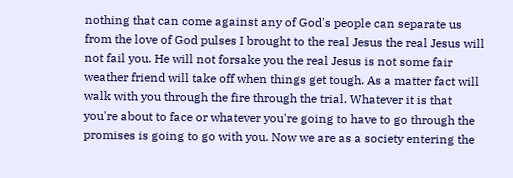nothing that can come against any of God's people can separate us from the love of God pulses I brought to the real Jesus the real Jesus will not fail you. He will not forsake you the real Jesus is not some fair weather friend will take off when things get tough. As a matter fact will walk with you through the fire through the trial. Whatever it is that you're about to face or whatever you're going to have to go through the promises is going to go with you. Now we are as a society entering the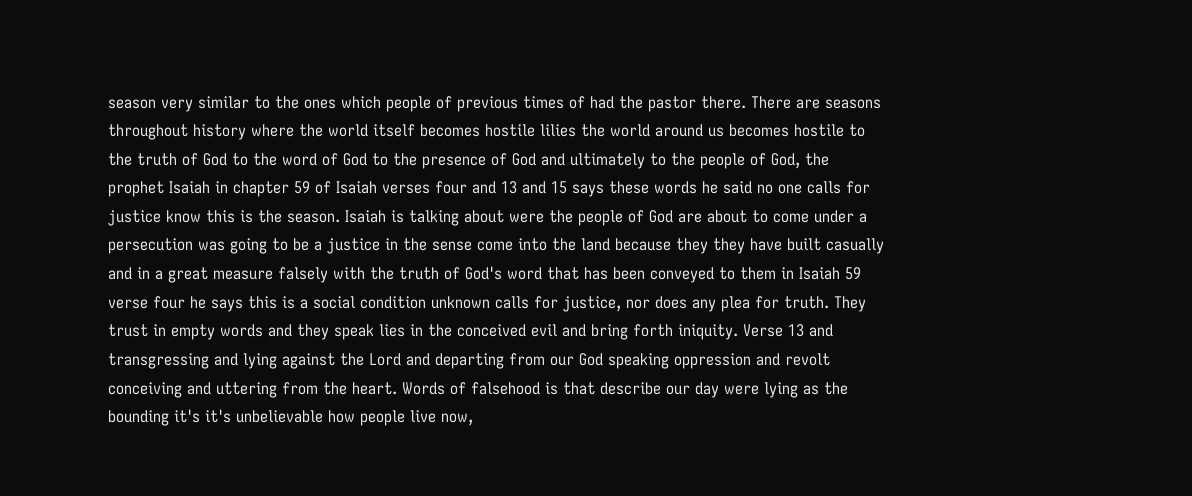season very similar to the ones which people of previous times of had the pastor there. There are seasons throughout history where the world itself becomes hostile lilies the world around us becomes hostile to the truth of God to the word of God to the presence of God and ultimately to the people of God, the prophet Isaiah in chapter 59 of Isaiah verses four and 13 and 15 says these words he said no one calls for justice know this is the season. Isaiah is talking about were the people of God are about to come under a persecution was going to be a justice in the sense come into the land because they they have built casually and in a great measure falsely with the truth of God's word that has been conveyed to them in Isaiah 59 verse four he says this is a social condition unknown calls for justice, nor does any plea for truth. They trust in empty words and they speak lies in the conceived evil and bring forth iniquity. Verse 13 and transgressing and lying against the Lord and departing from our God speaking oppression and revolt conceiving and uttering from the heart. Words of falsehood is that describe our day were lying as the bounding it's it's unbelievable how people live now,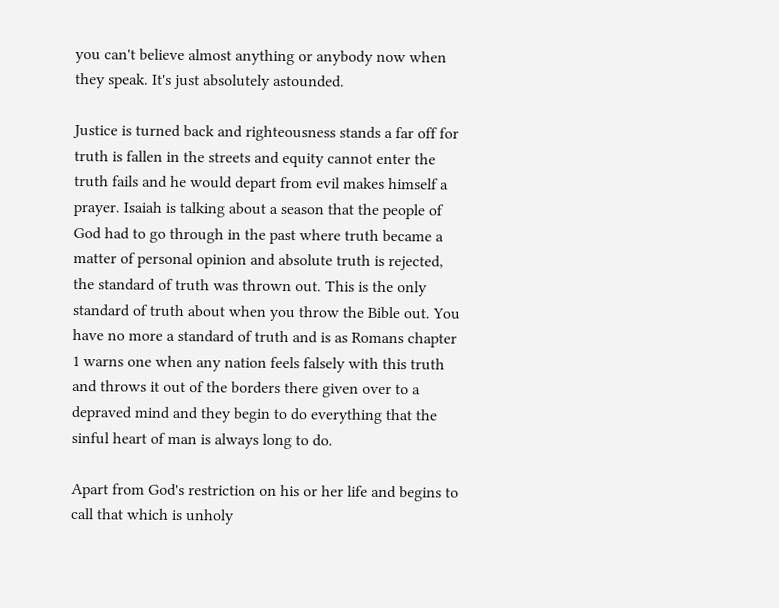you can't believe almost anything or anybody now when they speak. It's just absolutely astounded.

Justice is turned back and righteousness stands a far off for truth is fallen in the streets and equity cannot enter the truth fails and he would depart from evil makes himself a prayer. Isaiah is talking about a season that the people of God had to go through in the past where truth became a matter of personal opinion and absolute truth is rejected, the standard of truth was thrown out. This is the only standard of truth about when you throw the Bible out. You have no more a standard of truth and is as Romans chapter 1 warns one when any nation feels falsely with this truth and throws it out of the borders there given over to a depraved mind and they begin to do everything that the sinful heart of man is always long to do.

Apart from God's restriction on his or her life and begins to call that which is unholy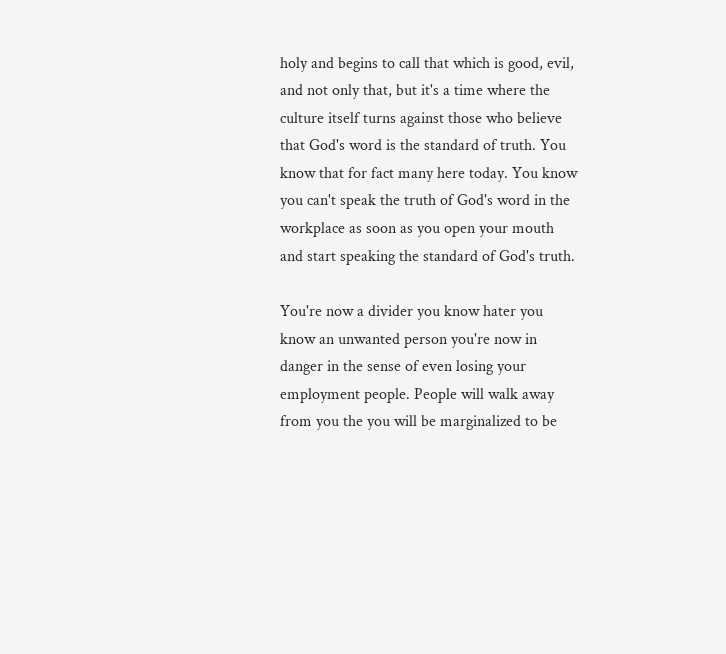holy and begins to call that which is good, evil, and not only that, but it's a time where the culture itself turns against those who believe that God's word is the standard of truth. You know that for fact many here today. You know you can't speak the truth of God's word in the workplace as soon as you open your mouth and start speaking the standard of God's truth.

You're now a divider you know hater you know an unwanted person you're now in danger in the sense of even losing your employment people. People will walk away from you the you will be marginalized to be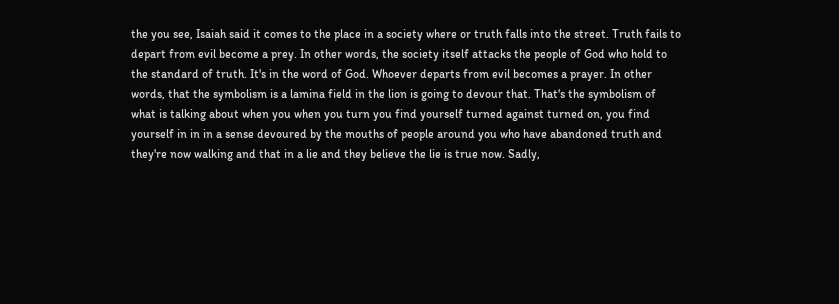the you see, Isaiah said it comes to the place in a society where or truth falls into the street. Truth fails to depart from evil become a prey. In other words, the society itself attacks the people of God who hold to the standard of truth. It's in the word of God. Whoever departs from evil becomes a prayer. In other words, that the symbolism is a lamina field in the lion is going to devour that. That's the symbolism of what is talking about when you when you turn you find yourself turned against turned on, you find yourself in in in a sense devoured by the mouths of people around you who have abandoned truth and they're now walking and that in a lie and they believe the lie is true now. Sadly,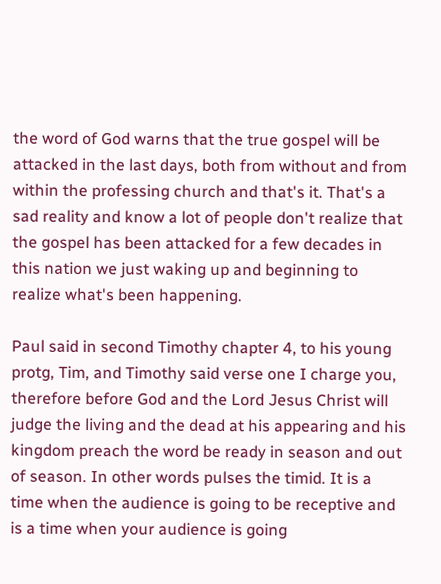the word of God warns that the true gospel will be attacked in the last days, both from without and from within the professing church and that's it. That's a sad reality and know a lot of people don't realize that the gospel has been attacked for a few decades in this nation we just waking up and beginning to realize what's been happening.

Paul said in second Timothy chapter 4, to his young protg, Tim, and Timothy said verse one I charge you, therefore before God and the Lord Jesus Christ will judge the living and the dead at his appearing and his kingdom preach the word be ready in season and out of season. In other words pulses the timid. It is a time when the audience is going to be receptive and is a time when your audience is going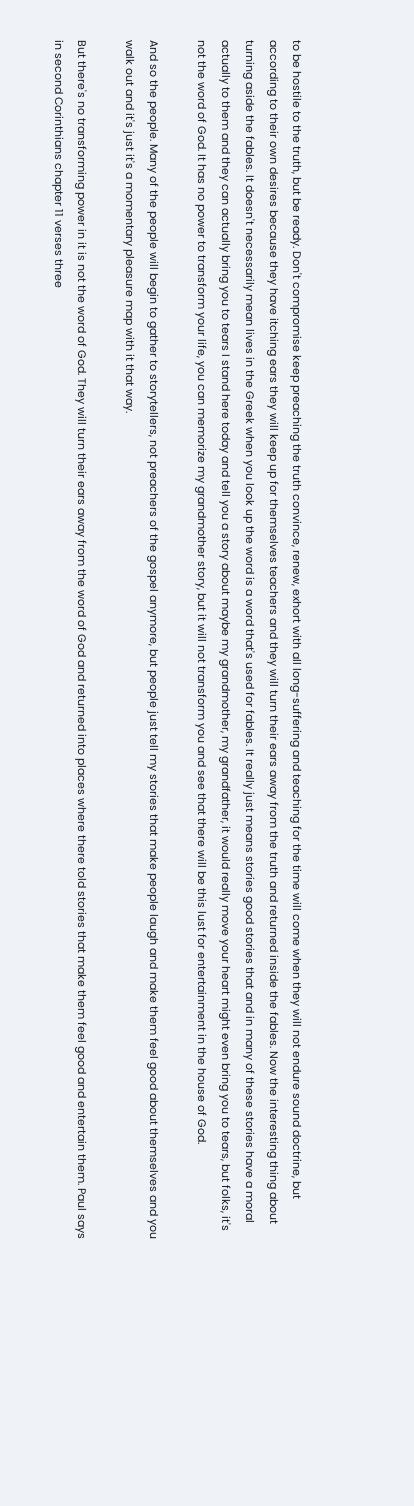to be hostile to the truth, but be ready. Don't compromise keep preaching the truth convince, renew, exhort with all long-suffering and teaching for the time will come when they will not endure sound doctrine, but according to their own desires because they have itching ears they will keep up for themselves teachers and they will turn their ears away from the truth and returned inside the fables. Now the interesting thing about turning aside the fables. It doesn't necessarily mean lives in the Greek when you look up the word is a word that's used for fables. It really just means stories good stories that and in many of these stories have a moral actually to them and they can actually bring you to tears I stand here today and tell you a story about maybe my grandmother, my grandfather, it would really move your heart might even bring you to tears, but folks, it's not the word of God. It has no power to transform your life, you can memorize my grandmother story, but it will not transform you and see that there will be this lust for entertainment in the house of God.

And so the people. Many of the people will begin to gather to storytellers, not preachers of the gospel anymore, but people just tell my stories that make people laugh and make them feel good about themselves and you walk out and it's just it's a momentary pleasure map with it that way.

But there's no transforming power in it is not the word of God. They will turn their ears away from the word of God and returned into places where there told stories that make them feel good and entertain them. Paul says in second Corinthians chapter 11 verses three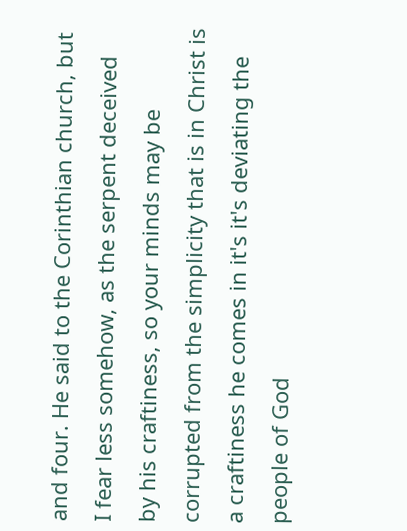and four. He said to the Corinthian church, but I fear less somehow, as the serpent deceived by his craftiness, so your minds may be corrupted from the simplicity that is in Christ is a craftiness he comes in it's it's deviating the people of God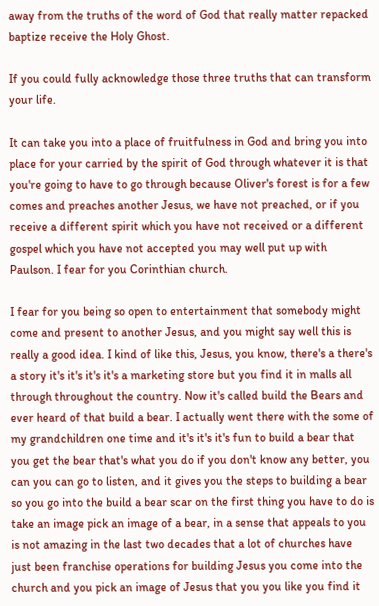away from the truths of the word of God that really matter repacked baptize receive the Holy Ghost.

If you could fully acknowledge those three truths that can transform your life.

It can take you into a place of fruitfulness in God and bring you into place for your carried by the spirit of God through whatever it is that you're going to have to go through because Oliver's forest is for a few comes and preaches another Jesus, we have not preached, or if you receive a different spirit which you have not received or a different gospel which you have not accepted you may well put up with Paulson. I fear for you Corinthian church.

I fear for you being so open to entertainment that somebody might come and present to another Jesus, and you might say well this is really a good idea. I kind of like this, Jesus, you know, there's a there's a story it's it's it's it's a marketing store but you find it in malls all through throughout the country. Now it's called build the Bears and ever heard of that build a bear. I actually went there with the some of my grandchildren one time and it's it's it's fun to build a bear that you get the bear that's what you do if you don't know any better, you can you can go to listen, and it gives you the steps to building a bear so you go into the build a bear scar on the first thing you have to do is take an image pick an image of a bear, in a sense that appeals to you is not amazing in the last two decades that a lot of churches have just been franchise operations for building Jesus you come into the church and you pick an image of Jesus that you you like you find it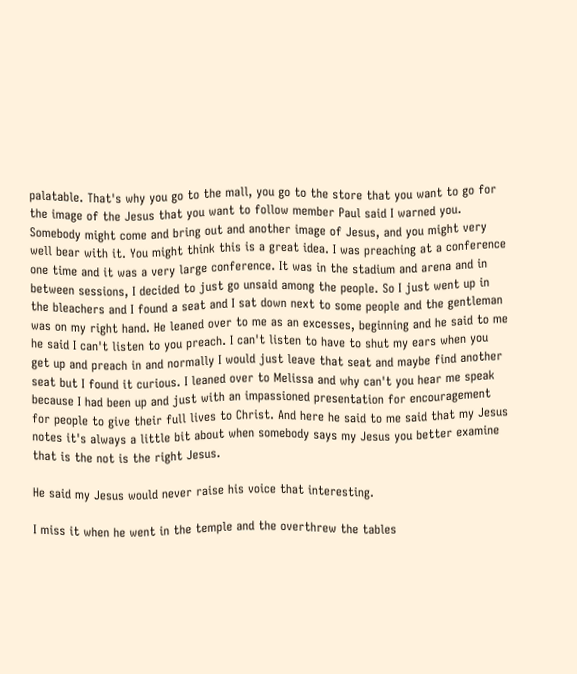palatable. That's why you go to the mall, you go to the store that you want to go for the image of the Jesus that you want to follow member Paul said I warned you. Somebody might come and bring out and another image of Jesus, and you might very well bear with it. You might think this is a great idea. I was preaching at a conference one time and it was a very large conference. It was in the stadium and arena and in between sessions, I decided to just go unsaid among the people. So I just went up in the bleachers and I found a seat and I sat down next to some people and the gentleman was on my right hand. He leaned over to me as an excesses, beginning and he said to me he said I can't listen to you preach. I can't listen to have to shut my ears when you get up and preach in and normally I would just leave that seat and maybe find another seat but I found it curious. I leaned over to Melissa and why can't you hear me speak because I had been up and just with an impassioned presentation for encouragement for people to give their full lives to Christ. And here he said to me said that my Jesus notes it's always a little bit about when somebody says my Jesus you better examine that is the not is the right Jesus.

He said my Jesus would never raise his voice that interesting.

I miss it when he went in the temple and the overthrew the tables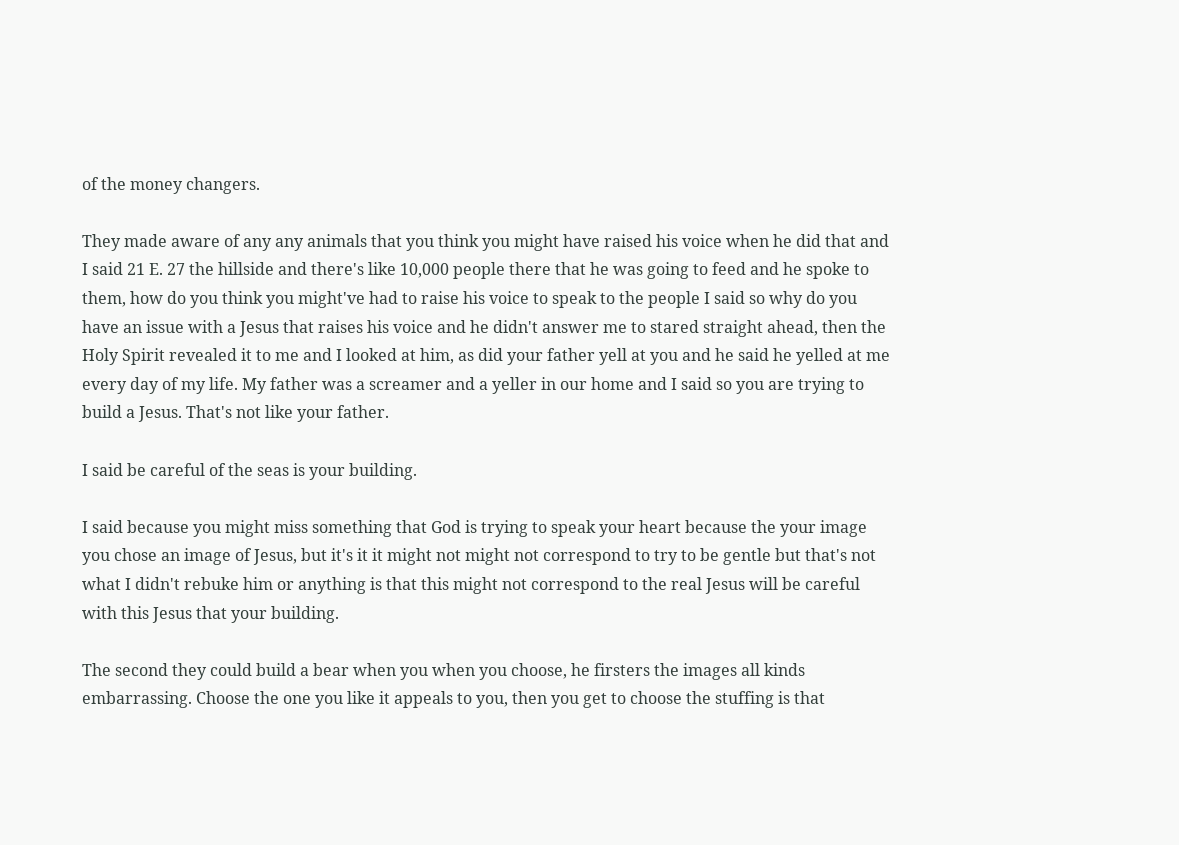of the money changers.

They made aware of any any animals that you think you might have raised his voice when he did that and I said 21 E. 27 the hillside and there's like 10,000 people there that he was going to feed and he spoke to them, how do you think you might've had to raise his voice to speak to the people I said so why do you have an issue with a Jesus that raises his voice and he didn't answer me to stared straight ahead, then the Holy Spirit revealed it to me and I looked at him, as did your father yell at you and he said he yelled at me every day of my life. My father was a screamer and a yeller in our home and I said so you are trying to build a Jesus. That's not like your father.

I said be careful of the seas is your building.

I said because you might miss something that God is trying to speak your heart because the your image you chose an image of Jesus, but it's it it might not might not correspond to try to be gentle but that's not what I didn't rebuke him or anything is that this might not correspond to the real Jesus will be careful with this Jesus that your building.

The second they could build a bear when you when you choose, he firsters the images all kinds embarrassing. Choose the one you like it appeals to you, then you get to choose the stuffing is that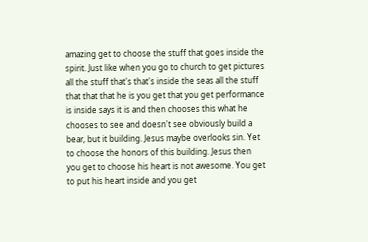amazing get to choose the stuff that goes inside the spirit. Just like when you go to church to get pictures all the stuff that's that's inside the seas all the stuff that that that he is you get that you get performance is inside says it is and then chooses this what he chooses to see and doesn't see obviously build a bear, but it building. Jesus maybe overlooks sin. Yet to choose the honors of this building. Jesus then you get to choose his heart is not awesome. You get to put his heart inside and you get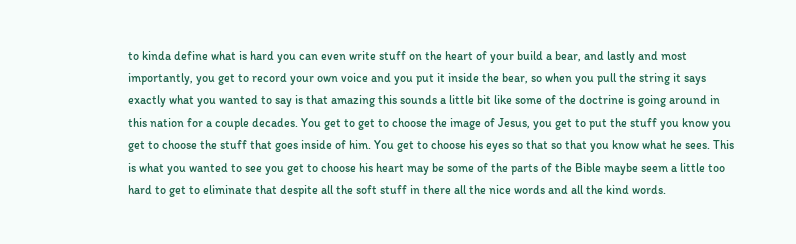to kinda define what is hard you can even write stuff on the heart of your build a bear, and lastly and most importantly, you get to record your own voice and you put it inside the bear, so when you pull the string it says exactly what you wanted to say is that amazing this sounds a little bit like some of the doctrine is going around in this nation for a couple decades. You get to get to choose the image of Jesus, you get to put the stuff you know you get to choose the stuff that goes inside of him. You get to choose his eyes so that so that you know what he sees. This is what you wanted to see you get to choose his heart may be some of the parts of the Bible maybe seem a little too hard to get to eliminate that despite all the soft stuff in there all the nice words and all the kind words.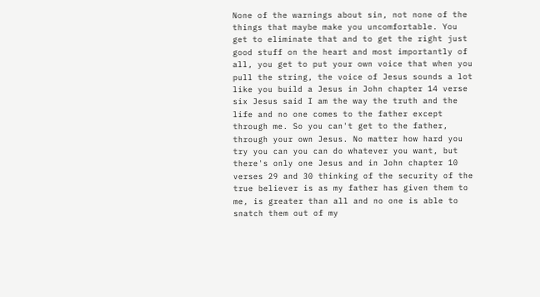None of the warnings about sin, not none of the things that maybe make you uncomfortable. You get to eliminate that and to get the right just good stuff on the heart and most importantly of all, you get to put your own voice that when you pull the string, the voice of Jesus sounds a lot like you build a Jesus in John chapter 14 verse six Jesus said I am the way the truth and the life and no one comes to the father except through me. So you can't get to the father, through your own Jesus. No matter how hard you try you can you can do whatever you want, but there's only one Jesus and in John chapter 10 verses 29 and 30 thinking of the security of the true believer is as my father has given them to me, is greater than all and no one is able to snatch them out of my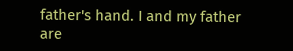father's hand. I and my father are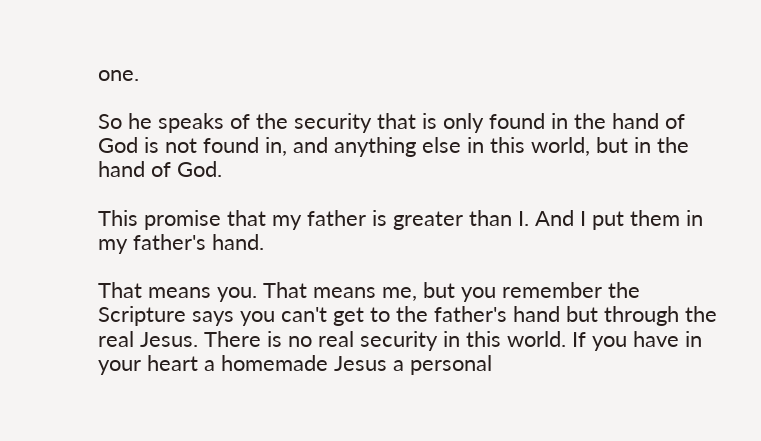one.

So he speaks of the security that is only found in the hand of God is not found in, and anything else in this world, but in the hand of God.

This promise that my father is greater than I. And I put them in my father's hand.

That means you. That means me, but you remember the Scripture says you can't get to the father's hand but through the real Jesus. There is no real security in this world. If you have in your heart a homemade Jesus a personal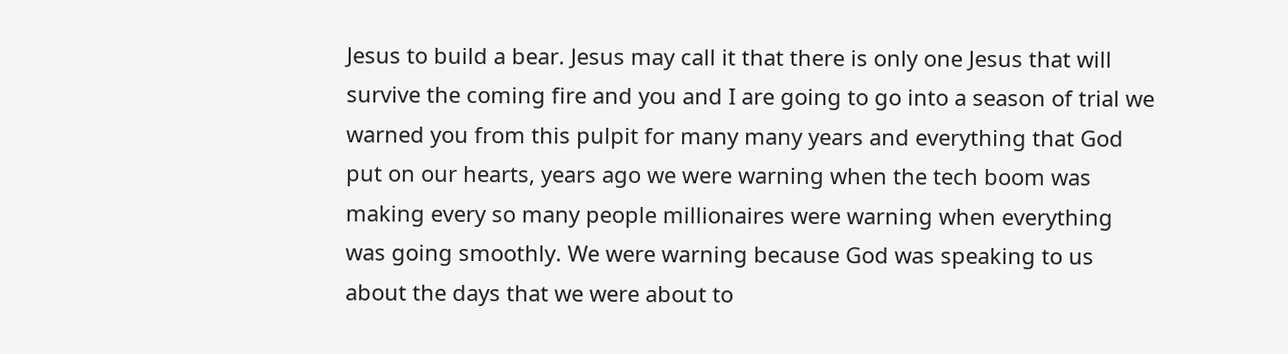Jesus to build a bear. Jesus may call it that there is only one Jesus that will survive the coming fire and you and I are going to go into a season of trial we warned you from this pulpit for many many years and everything that God put on our hearts, years ago we were warning when the tech boom was making every so many people millionaires were warning when everything was going smoothly. We were warning because God was speaking to us about the days that we were about to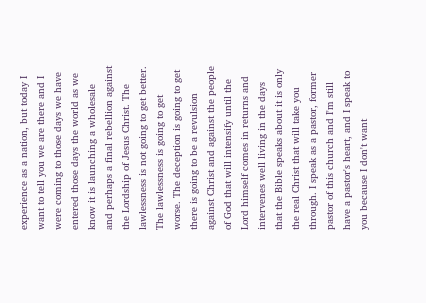experience as a nation, but today I want to tell you we are there and I were coming to those days we have entered those days the world as we know it is launching a wholesale and perhaps a final rebellion against the Lordship of Jesus Christ. The lawlessness is not going to get better. The lawlessness is going to get worse. The deception is going to get there is going to be a revulsion against Christ and against the people of God that will intensify until the Lord himself comes in returns and intervenes well living in the days that the Bible speaks about it is only the real Christ that will take you through. I speak as a pastor, former pastor of this church and I'm still have a pastor's heart, and I speak to you because I don't want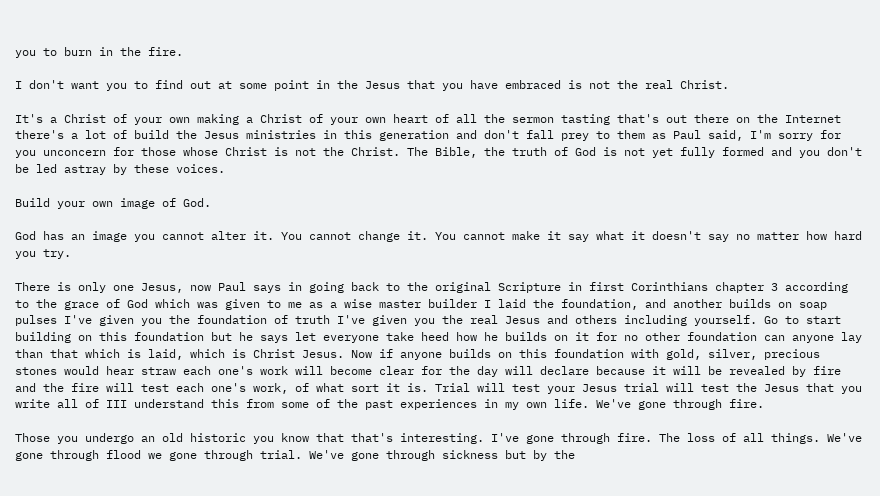you to burn in the fire.

I don't want you to find out at some point in the Jesus that you have embraced is not the real Christ.

It's a Christ of your own making a Christ of your own heart of all the sermon tasting that's out there on the Internet there's a lot of build the Jesus ministries in this generation and don't fall prey to them as Paul said, I'm sorry for you unconcern for those whose Christ is not the Christ. The Bible, the truth of God is not yet fully formed and you don't be led astray by these voices.

Build your own image of God.

God has an image you cannot alter it. You cannot change it. You cannot make it say what it doesn't say no matter how hard you try.

There is only one Jesus, now Paul says in going back to the original Scripture in first Corinthians chapter 3 according to the grace of God which was given to me as a wise master builder I laid the foundation, and another builds on soap pulses I've given you the foundation of truth I've given you the real Jesus and others including yourself. Go to start building on this foundation but he says let everyone take heed how he builds on it for no other foundation can anyone lay than that which is laid, which is Christ Jesus. Now if anyone builds on this foundation with gold, silver, precious stones would hear straw each one's work will become clear for the day will declare because it will be revealed by fire and the fire will test each one's work, of what sort it is. Trial will test your Jesus trial will test the Jesus that you write all of III understand this from some of the past experiences in my own life. We've gone through fire.

Those you undergo an old historic you know that that's interesting. I've gone through fire. The loss of all things. We've gone through flood we gone through trial. We've gone through sickness but by the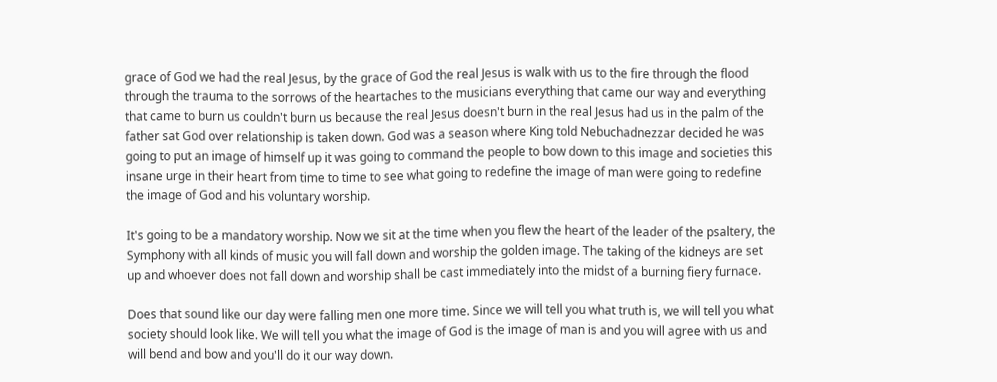grace of God we had the real Jesus, by the grace of God the real Jesus is walk with us to the fire through the flood through the trauma to the sorrows of the heartaches to the musicians everything that came our way and everything that came to burn us couldn't burn us because the real Jesus doesn't burn in the real Jesus had us in the palm of the father sat God over relationship is taken down. God was a season where King told Nebuchadnezzar decided he was going to put an image of himself up it was going to command the people to bow down to this image and societies this insane urge in their heart from time to time to see what going to redefine the image of man were going to redefine the image of God and his voluntary worship.

It's going to be a mandatory worship. Now we sit at the time when you flew the heart of the leader of the psaltery, the Symphony with all kinds of music you will fall down and worship the golden image. The taking of the kidneys are set up and whoever does not fall down and worship shall be cast immediately into the midst of a burning fiery furnace.

Does that sound like our day were falling men one more time. Since we will tell you what truth is, we will tell you what society should look like. We will tell you what the image of God is the image of man is and you will agree with us and will bend and bow and you'll do it our way down.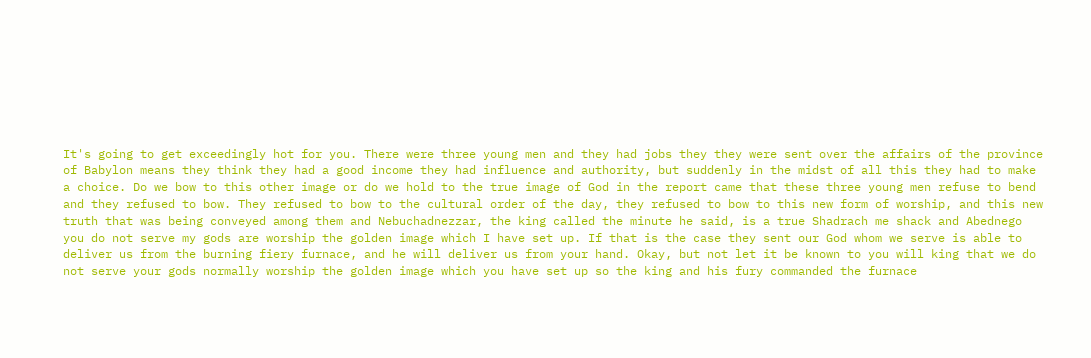It's going to get exceedingly hot for you. There were three young men and they had jobs they they were sent over the affairs of the province of Babylon means they think they had a good income they had influence and authority, but suddenly in the midst of all this they had to make a choice. Do we bow to this other image or do we hold to the true image of God in the report came that these three young men refuse to bend and they refused to bow. They refused to bow to the cultural order of the day, they refused to bow to this new form of worship, and this new truth that was being conveyed among them and Nebuchadnezzar, the king called the minute he said, is a true Shadrach me shack and Abednego you do not serve my gods are worship the golden image which I have set up. If that is the case they sent our God whom we serve is able to deliver us from the burning fiery furnace, and he will deliver us from your hand. Okay, but not let it be known to you will king that we do not serve your gods normally worship the golden image which you have set up so the king and his fury commanded the furnace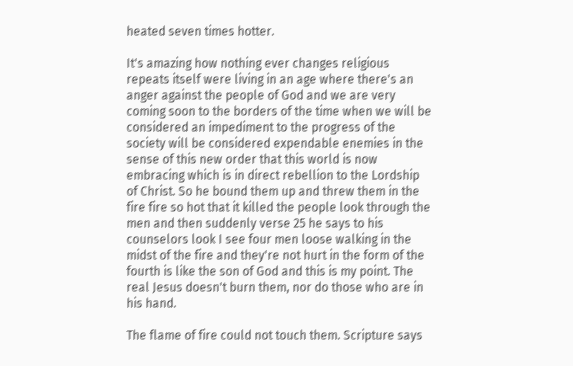heated seven times hotter.

It's amazing how nothing ever changes religious repeats itself were living in an age where there's an anger against the people of God and we are very coming soon to the borders of the time when we will be considered an impediment to the progress of the society will be considered expendable enemies in the sense of this new order that this world is now embracing which is in direct rebellion to the Lordship of Christ. So he bound them up and threw them in the fire fire so hot that it killed the people look through the men and then suddenly verse 25 he says to his counselors look I see four men loose walking in the midst of the fire and they're not hurt in the form of the fourth is like the son of God and this is my point. The real Jesus doesn't burn them, nor do those who are in his hand.

The flame of fire could not touch them. Scripture says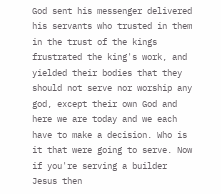God sent his messenger delivered his servants who trusted in them in the trust of the kings frustrated the king's work, and yielded their bodies that they should not serve nor worship any god, except their own God and here we are today and we each have to make a decision. Who is it that were going to serve. Now if you're serving a builder Jesus then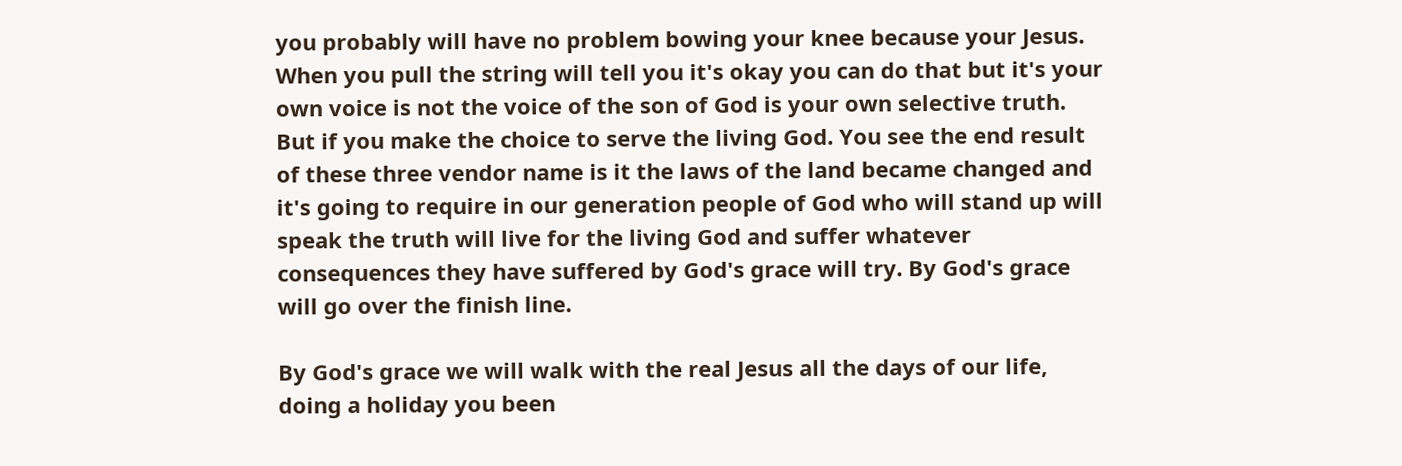you probably will have no problem bowing your knee because your Jesus. When you pull the string will tell you it's okay you can do that but it's your own voice is not the voice of the son of God is your own selective truth. But if you make the choice to serve the living God. You see the end result of these three vendor name is it the laws of the land became changed and it's going to require in our generation people of God who will stand up will speak the truth will live for the living God and suffer whatever consequences they have suffered by God's grace will try. By God's grace will go over the finish line.

By God's grace we will walk with the real Jesus all the days of our life, doing a holiday you been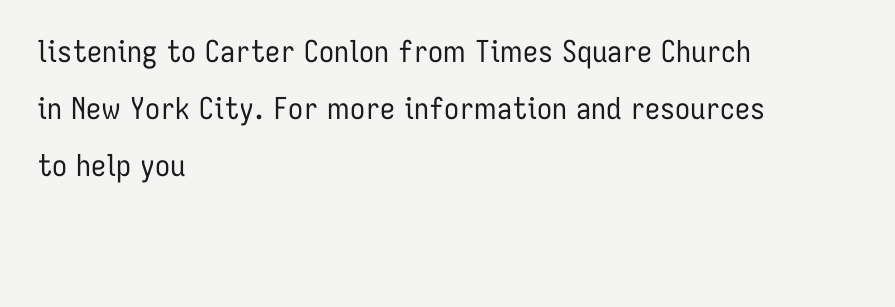listening to Carter Conlon from Times Square Church in New York City. For more information and resources to help you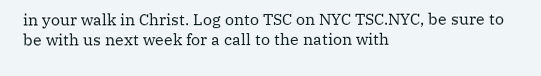in your walk in Christ. Log onto TSC on NYC TSC.NYC, be sure to be with us next week for a call to the nation with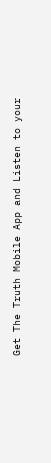Get The Truth Mobile App and Listen to your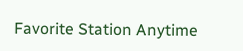Favorite Station Anytime